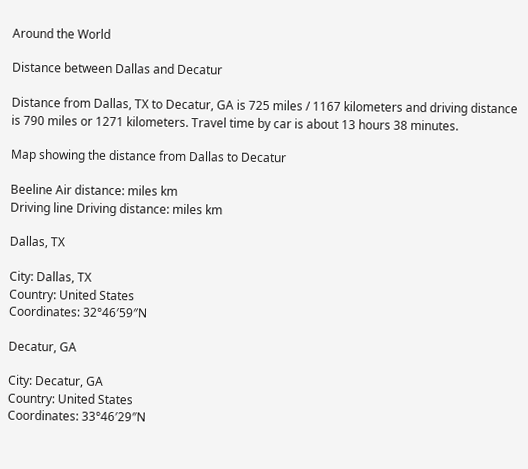Around the World

Distance between Dallas and Decatur

Distance from Dallas, TX to Decatur, GA is 725 miles / 1167 kilometers and driving distance is 790 miles or 1271 kilometers. Travel time by car is about 13 hours 38 minutes.

Map showing the distance from Dallas to Decatur

Beeline Air distance: miles km
Driving line Driving distance: miles km

Dallas, TX

City: Dallas, TX
Country: United States
Coordinates: 32°46′59″N

Decatur, GA

City: Decatur, GA
Country: United States
Coordinates: 33°46′29″N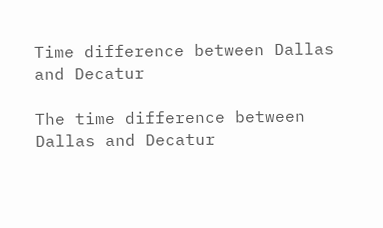Time difference between Dallas and Decatur

The time difference between Dallas and Decatur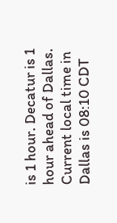is 1 hour. Decatur is 1 hour ahead of Dallas. Current local time in Dallas is 08:10 CDT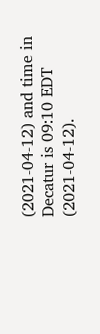(2021-04-12) and time in Decatur is 09:10 EDT (2021-04-12).